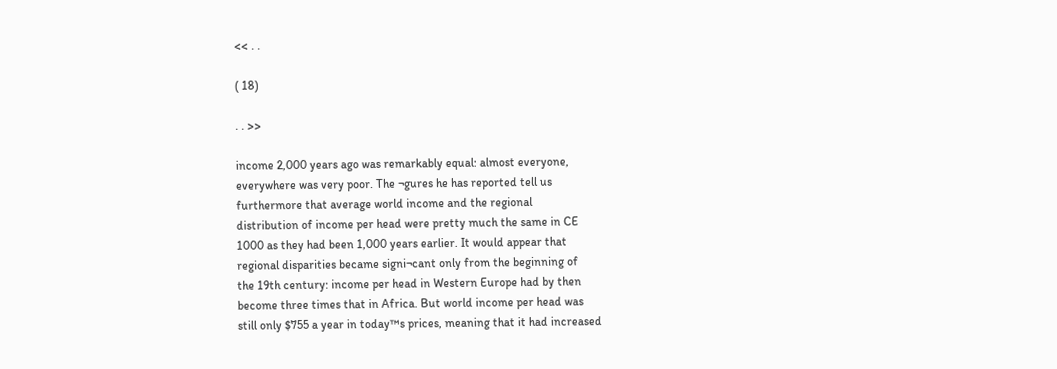<< . .

( 18)

. . >>

income 2,000 years ago was remarkably equal: almost everyone,
everywhere was very poor. The ¬gures he has reported tell us
furthermore that average world income and the regional
distribution of income per head were pretty much the same in CE
1000 as they had been 1,000 years earlier. It would appear that
regional disparities became signi¬cant only from the beginning of
the 19th century: income per head in Western Europe had by then
become three times that in Africa. But world income per head was
still only $755 a year in today™s prices, meaning that it had increased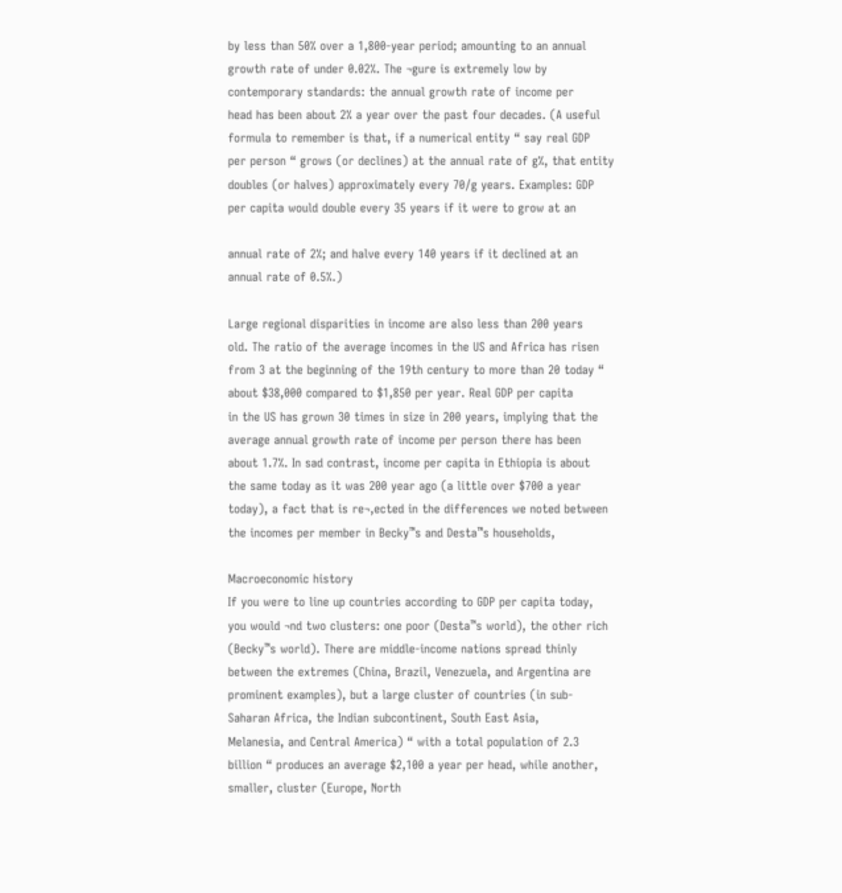by less than 50% over a 1,800-year period; amounting to an annual
growth rate of under 0.02%. The ¬gure is extremely low by
contemporary standards: the annual growth rate of income per
head has been about 2% a year over the past four decades. (A useful
formula to remember is that, if a numerical entity “ say real GDP
per person “ grows (or declines) at the annual rate of g%, that entity
doubles (or halves) approximately every 70/g years. Examples: GDP
per capita would double every 35 years if it were to grow at an

annual rate of 2%; and halve every 140 years if it declined at an
annual rate of 0.5%.)

Large regional disparities in income are also less than 200 years
old. The ratio of the average incomes in the US and Africa has risen
from 3 at the beginning of the 19th century to more than 20 today “
about $38,000 compared to $1,850 per year. Real GDP per capita
in the US has grown 30 times in size in 200 years, implying that the
average annual growth rate of income per person there has been
about 1.7%. In sad contrast, income per capita in Ethiopia is about
the same today as it was 200 year ago (a little over $700 a year
today), a fact that is re¬‚ected in the differences we noted between
the incomes per member in Becky™s and Desta™s households,

Macroeconomic history
If you were to line up countries according to GDP per capita today,
you would ¬nd two clusters: one poor (Desta™s world), the other rich
(Becky™s world). There are middle-income nations spread thinly
between the extremes (China, Brazil, Venezuela, and Argentina are
prominent examples), but a large cluster of countries (in sub-
Saharan Africa, the Indian subcontinent, South East Asia,
Melanesia, and Central America) “ with a total population of 2.3
billion “ produces an average $2,100 a year per head, while another,
smaller, cluster (Europe, North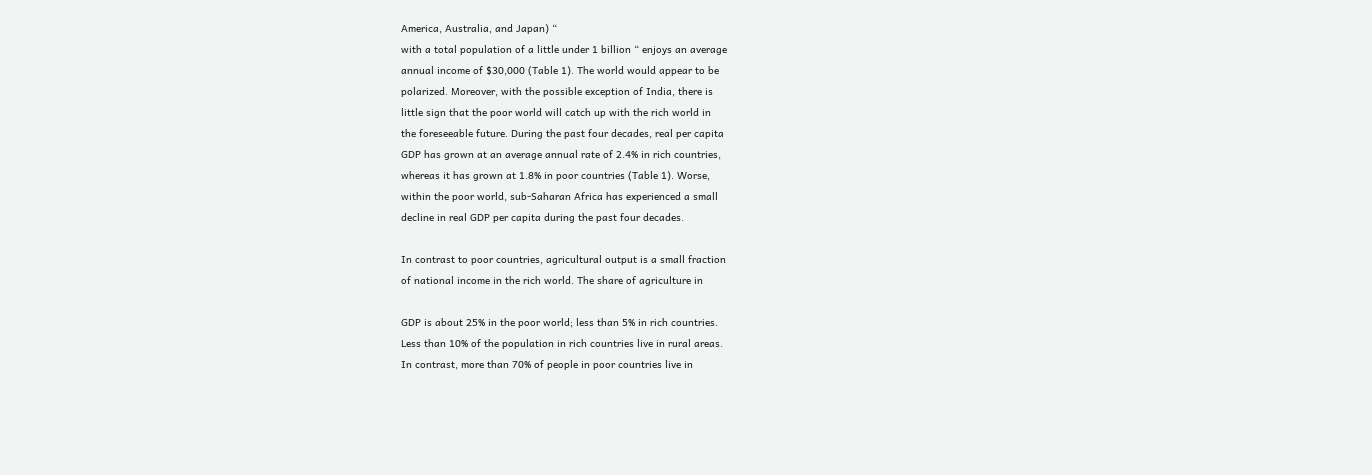America, Australia, and Japan) “
with a total population of a little under 1 billion “ enjoys an average
annual income of $30,000 (Table 1). The world would appear to be
polarized. Moreover, with the possible exception of India, there is
little sign that the poor world will catch up with the rich world in
the foreseeable future. During the past four decades, real per capita
GDP has grown at an average annual rate of 2.4% in rich countries,
whereas it has grown at 1.8% in poor countries (Table 1). Worse,
within the poor world, sub-Saharan Africa has experienced a small
decline in real GDP per capita during the past four decades.

In contrast to poor countries, agricultural output is a small fraction
of national income in the rich world. The share of agriculture in

GDP is about 25% in the poor world; less than 5% in rich countries.
Less than 10% of the population in rich countries live in rural areas.
In contrast, more than 70% of people in poor countries live in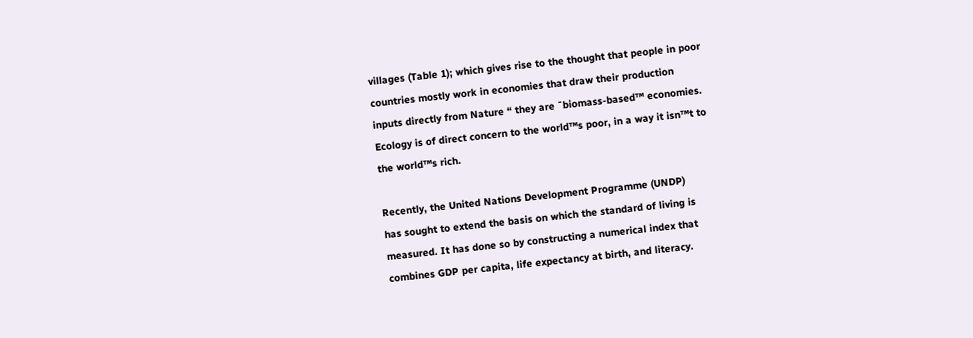villages (Table 1); which gives rise to the thought that people in poor
countries mostly work in economies that draw their production
inputs directly from Nature “ they are ˜biomass-based™ economies.
Ecology is of direct concern to the world™s poor, in a way it isn™t to
the world™s rich.

Recently, the United Nations Development Programme (UNDP)
has sought to extend the basis on which the standard of living is
measured. It has done so by constructing a numerical index that
combines GDP per capita, life expectancy at birth, and literacy.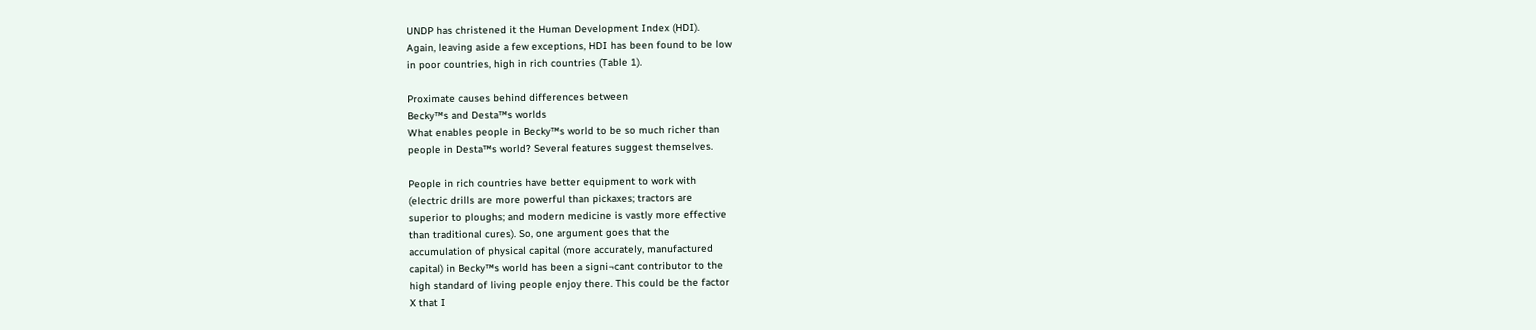UNDP has christened it the Human Development Index (HDI).
Again, leaving aside a few exceptions, HDI has been found to be low
in poor countries, high in rich countries (Table 1).

Proximate causes behind differences between
Becky™s and Desta™s worlds
What enables people in Becky™s world to be so much richer than
people in Desta™s world? Several features suggest themselves.

People in rich countries have better equipment to work with
(electric drills are more powerful than pickaxes; tractors are
superior to ploughs; and modern medicine is vastly more effective
than traditional cures). So, one argument goes that the
accumulation of physical capital (more accurately, manufactured
capital) in Becky™s world has been a signi¬cant contributor to the
high standard of living people enjoy there. This could be the factor
X that I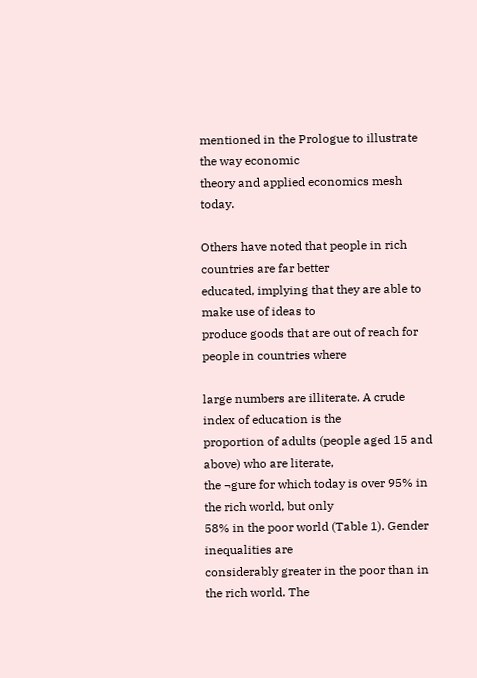mentioned in the Prologue to illustrate the way economic
theory and applied economics mesh today.

Others have noted that people in rich countries are far better
educated, implying that they are able to make use of ideas to
produce goods that are out of reach for people in countries where

large numbers are illiterate. A crude index of education is the
proportion of adults (people aged 15 and above) who are literate,
the ¬gure for which today is over 95% in the rich world, but only
58% in the poor world (Table 1). Gender inequalities are
considerably greater in the poor than in the rich world. The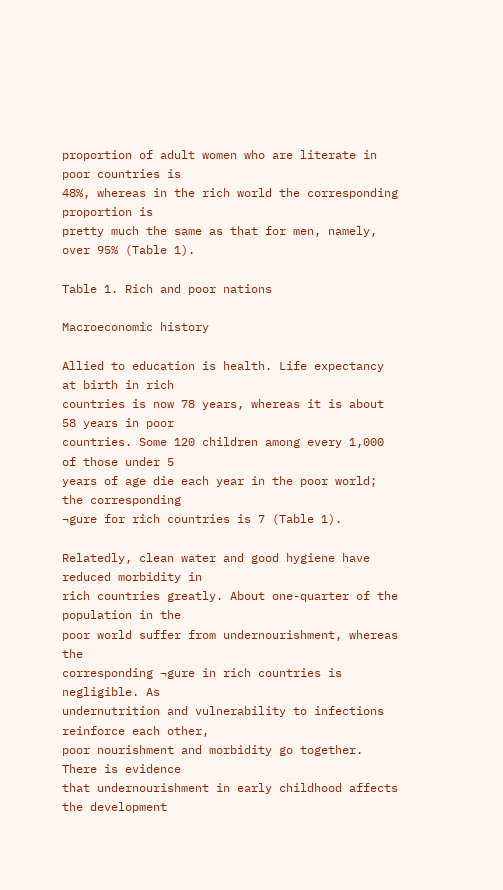proportion of adult women who are literate in poor countries is
48%, whereas in the rich world the corresponding proportion is
pretty much the same as that for men, namely, over 95% (Table 1).

Table 1. Rich and poor nations

Macroeconomic history

Allied to education is health. Life expectancy at birth in rich
countries is now 78 years, whereas it is about 58 years in poor
countries. Some 120 children among every 1,000 of those under 5
years of age die each year in the poor world; the corresponding
¬gure for rich countries is 7 (Table 1).

Relatedly, clean water and good hygiene have reduced morbidity in
rich countries greatly. About one-quarter of the population in the
poor world suffer from undernourishment, whereas the
corresponding ¬gure in rich countries is negligible. As
undernutrition and vulnerability to infections reinforce each other,
poor nourishment and morbidity go together. There is evidence
that undernourishment in early childhood affects the development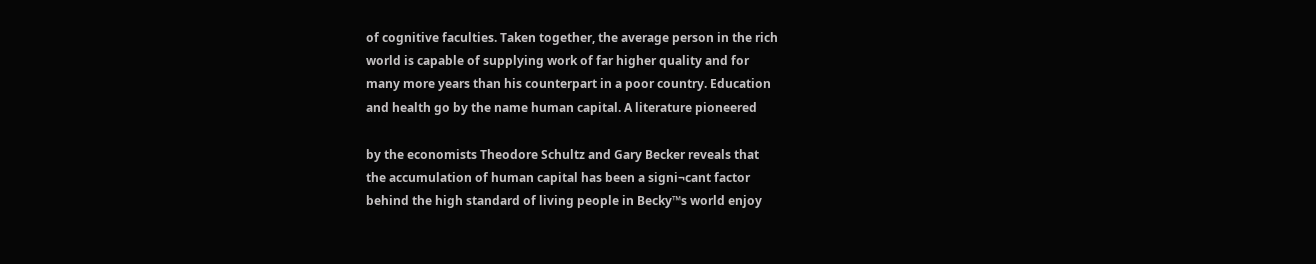of cognitive faculties. Taken together, the average person in the rich
world is capable of supplying work of far higher quality and for
many more years than his counterpart in a poor country. Education
and health go by the name human capital. A literature pioneered

by the economists Theodore Schultz and Gary Becker reveals that
the accumulation of human capital has been a signi¬cant factor
behind the high standard of living people in Becky™s world enjoy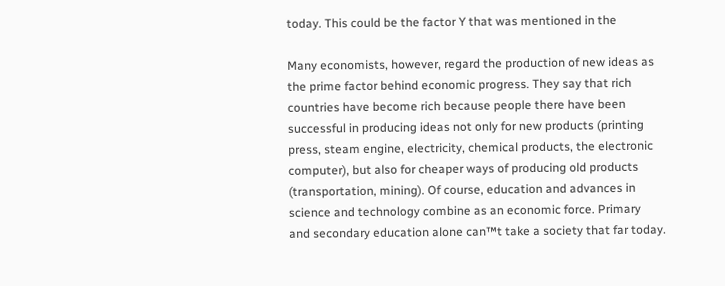today. This could be the factor Y that was mentioned in the

Many economists, however, regard the production of new ideas as
the prime factor behind economic progress. They say that rich
countries have become rich because people there have been
successful in producing ideas not only for new products (printing
press, steam engine, electricity, chemical products, the electronic
computer), but also for cheaper ways of producing old products
(transportation, mining). Of course, education and advances in
science and technology combine as an economic force. Primary
and secondary education alone can™t take a society that far today.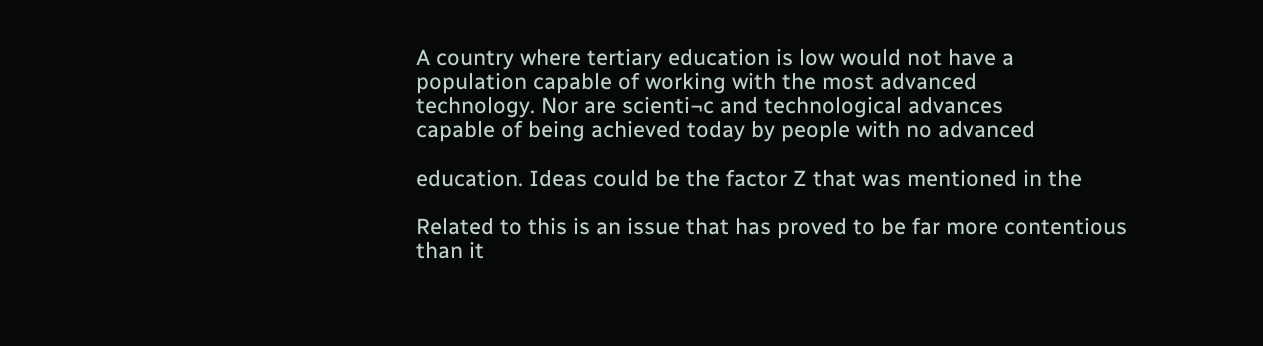A country where tertiary education is low would not have a
population capable of working with the most advanced
technology. Nor are scienti¬c and technological advances
capable of being achieved today by people with no advanced

education. Ideas could be the factor Z that was mentioned in the

Related to this is an issue that has proved to be far more contentious
than it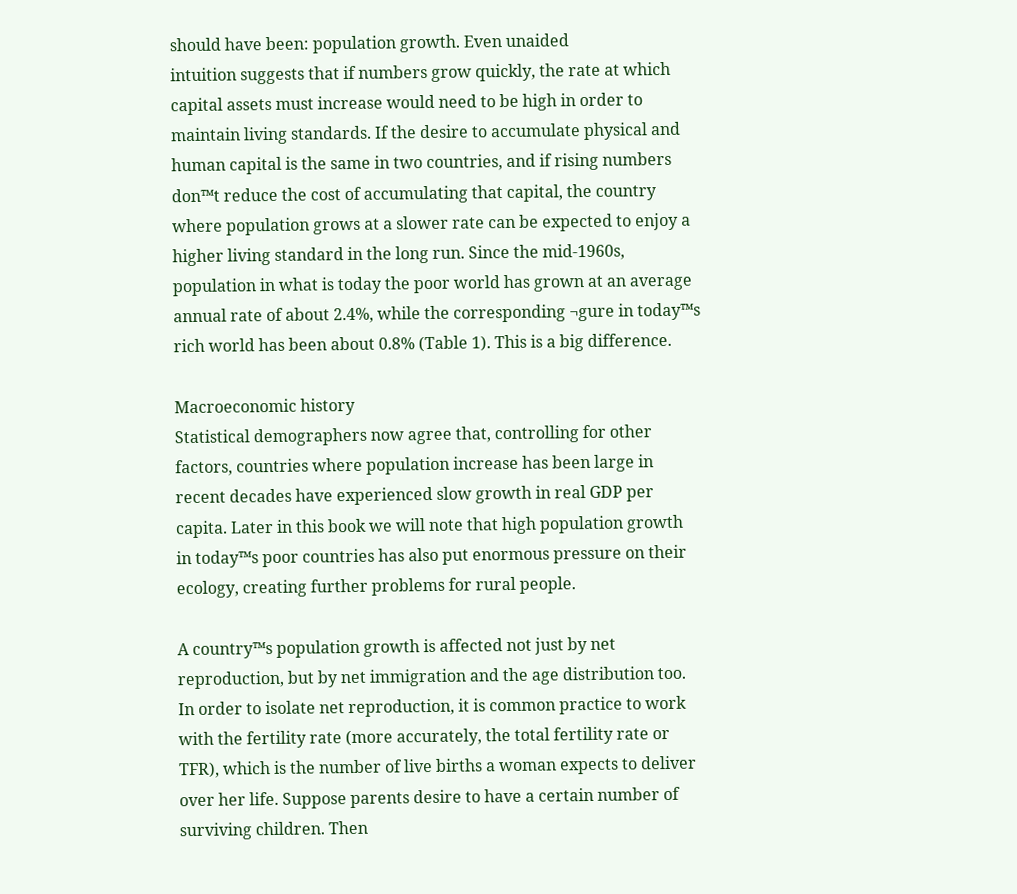should have been: population growth. Even unaided
intuition suggests that if numbers grow quickly, the rate at which
capital assets must increase would need to be high in order to
maintain living standards. If the desire to accumulate physical and
human capital is the same in two countries, and if rising numbers
don™t reduce the cost of accumulating that capital, the country
where population grows at a slower rate can be expected to enjoy a
higher living standard in the long run. Since the mid-1960s,
population in what is today the poor world has grown at an average
annual rate of about 2.4%, while the corresponding ¬gure in today™s
rich world has been about 0.8% (Table 1). This is a big difference.

Macroeconomic history
Statistical demographers now agree that, controlling for other
factors, countries where population increase has been large in
recent decades have experienced slow growth in real GDP per
capita. Later in this book we will note that high population growth
in today™s poor countries has also put enormous pressure on their
ecology, creating further problems for rural people.

A country™s population growth is affected not just by net
reproduction, but by net immigration and the age distribution too.
In order to isolate net reproduction, it is common practice to work
with the fertility rate (more accurately, the total fertility rate or
TFR), which is the number of live births a woman expects to deliver
over her life. Suppose parents desire to have a certain number of
surviving children. Then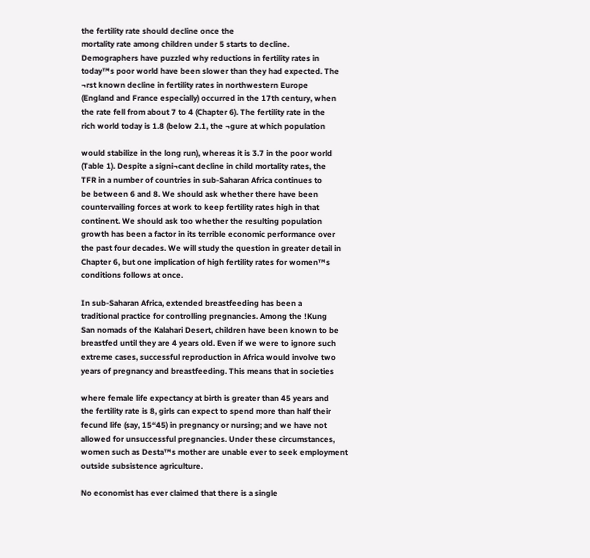the fertility rate should decline once the
mortality rate among children under 5 starts to decline.
Demographers have puzzled why reductions in fertility rates in
today™s poor world have been slower than they had expected. The
¬rst known decline in fertility rates in northwestern Europe
(England and France especially) occurred in the 17th century, when
the rate fell from about 7 to 4 (Chapter 6). The fertility rate in the
rich world today is 1.8 (below 2.1, the ¬gure at which population

would stabilize in the long run), whereas it is 3.7 in the poor world
(Table 1). Despite a signi¬cant decline in child mortality rates, the
TFR in a number of countries in sub-Saharan Africa continues to
be between 6 and 8. We should ask whether there have been
countervailing forces at work to keep fertility rates high in that
continent. We should ask too whether the resulting population
growth has been a factor in its terrible economic performance over
the past four decades. We will study the question in greater detail in
Chapter 6, but one implication of high fertility rates for women™s
conditions follows at once.

In sub-Saharan Africa, extended breastfeeding has been a
traditional practice for controlling pregnancies. Among the !Kung
San nomads of the Kalahari Desert, children have been known to be
breastfed until they are 4 years old. Even if we were to ignore such
extreme cases, successful reproduction in Africa would involve two
years of pregnancy and breastfeeding. This means that in societies

where female life expectancy at birth is greater than 45 years and
the fertility rate is 8, girls can expect to spend more than half their
fecund life (say, 15“45) in pregnancy or nursing; and we have not
allowed for unsuccessful pregnancies. Under these circumstances,
women such as Desta™s mother are unable ever to seek employment
outside subsistence agriculture.

No economist has ever claimed that there is a single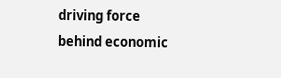driving force
behind economic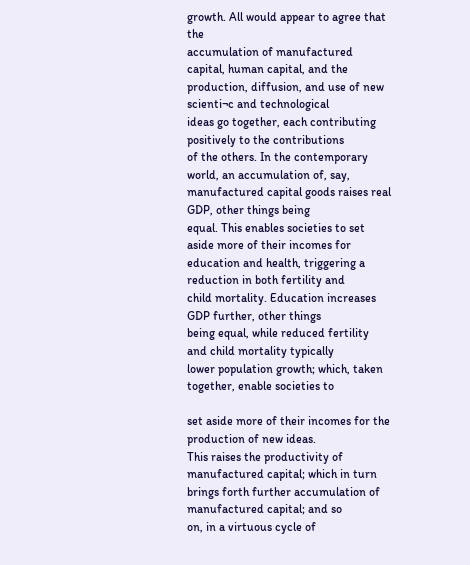growth. All would appear to agree that the
accumulation of manufactured capital, human capital, and the
production, diffusion, and use of new scienti¬c and technological
ideas go together, each contributing positively to the contributions
of the others. In the contemporary world, an accumulation of, say,
manufactured capital goods raises real GDP, other things being
equal. This enables societies to set aside more of their incomes for
education and health, triggering a reduction in both fertility and
child mortality. Education increases GDP further, other things
being equal, while reduced fertility and child mortality typically
lower population growth; which, taken together, enable societies to

set aside more of their incomes for the production of new ideas.
This raises the productivity of manufactured capital; which in turn
brings forth further accumulation of manufactured capital; and so
on, in a virtuous cycle of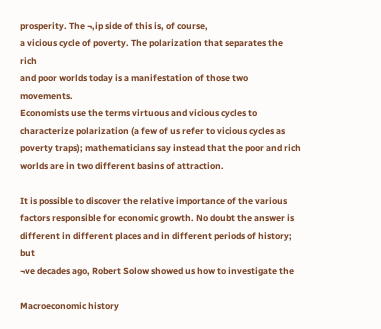prosperity. The ¬‚ip side of this is, of course,
a vicious cycle of poverty. The polarization that separates the rich
and poor worlds today is a manifestation of those two movements.
Economists use the terms virtuous and vicious cycles to
characterize polarization (a few of us refer to vicious cycles as
poverty traps); mathematicians say instead that the poor and rich
worlds are in two different basins of attraction.

It is possible to discover the relative importance of the various
factors responsible for economic growth. No doubt the answer is
different in different places and in different periods of history; but
¬ve decades ago, Robert Solow showed us how to investigate the

Macroeconomic history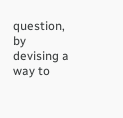question, by devising a way to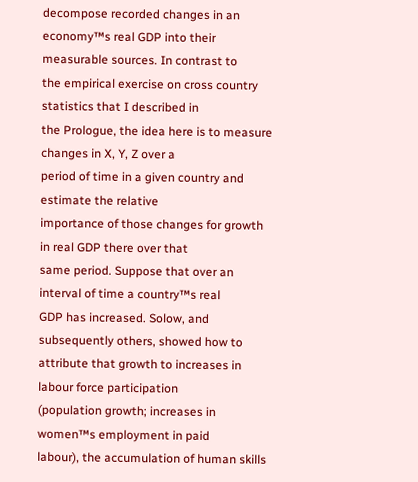decompose recorded changes in an
economy™s real GDP into their measurable sources. In contrast to
the empirical exercise on cross country statistics that I described in
the Prologue, the idea here is to measure changes in X, Y, Z over a
period of time in a given country and estimate the relative
importance of those changes for growth in real GDP there over that
same period. Suppose that over an interval of time a country™s real
GDP has increased. Solow, and subsequently others, showed how to
attribute that growth to increases in labour force participation
(population growth; increases in women™s employment in paid
labour), the accumulation of human skills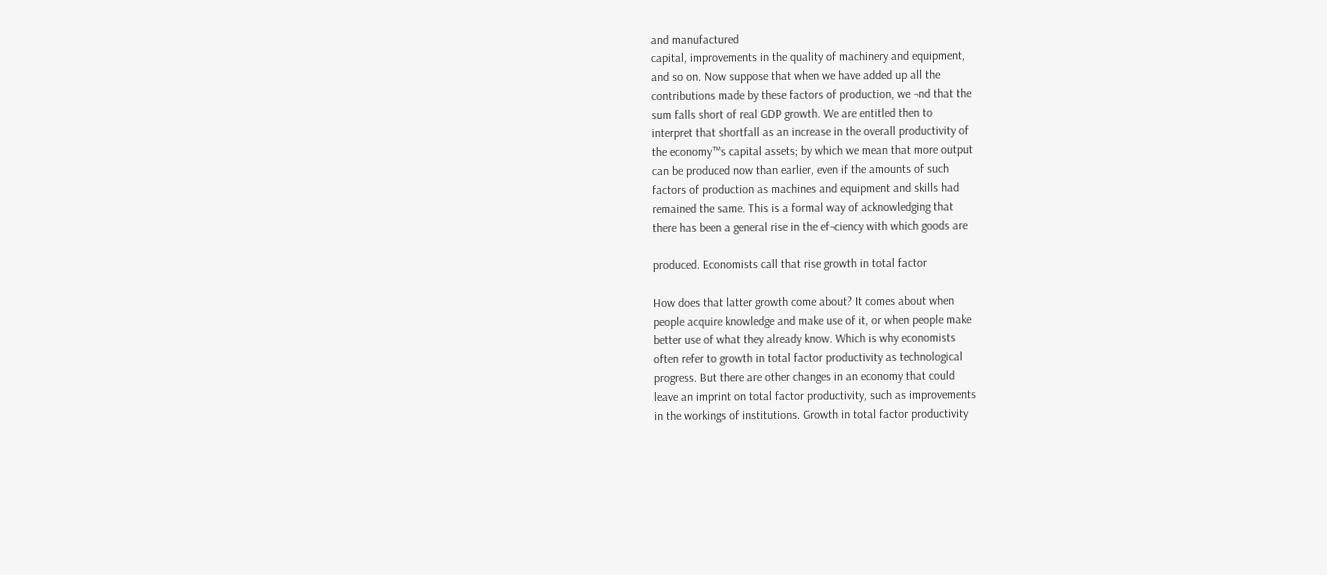and manufactured
capital, improvements in the quality of machinery and equipment,
and so on. Now suppose that when we have added up all the
contributions made by these factors of production, we ¬nd that the
sum falls short of real GDP growth. We are entitled then to
interpret that shortfall as an increase in the overall productivity of
the economy™s capital assets; by which we mean that more output
can be produced now than earlier, even if the amounts of such
factors of production as machines and equipment and skills had
remained the same. This is a formal way of acknowledging that
there has been a general rise in the ef¬ciency with which goods are

produced. Economists call that rise growth in total factor

How does that latter growth come about? It comes about when
people acquire knowledge and make use of it, or when people make
better use of what they already know. Which is why economists
often refer to growth in total factor productivity as technological
progress. But there are other changes in an economy that could
leave an imprint on total factor productivity, such as improvements
in the workings of institutions. Growth in total factor productivity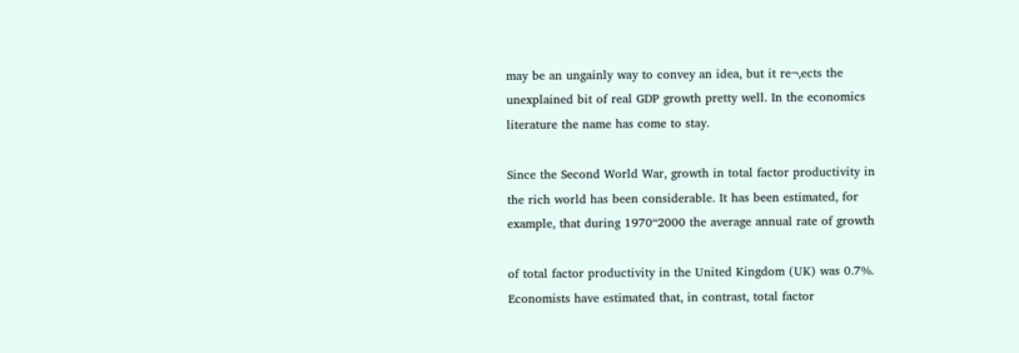may be an ungainly way to convey an idea, but it re¬‚ects the
unexplained bit of real GDP growth pretty well. In the economics
literature the name has come to stay.

Since the Second World War, growth in total factor productivity in
the rich world has been considerable. It has been estimated, for
example, that during 1970“2000 the average annual rate of growth

of total factor productivity in the United Kingdom (UK) was 0.7%.
Economists have estimated that, in contrast, total factor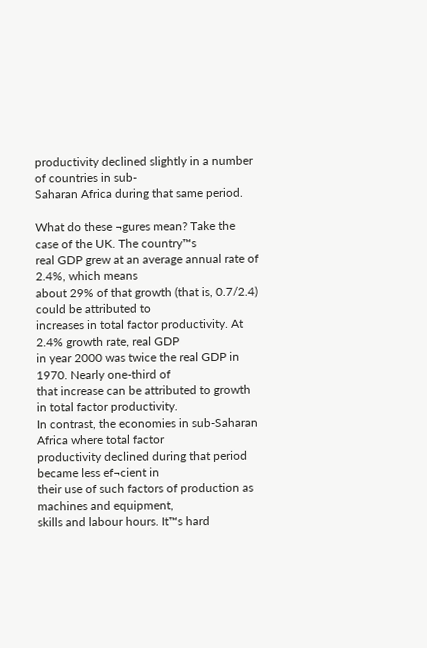productivity declined slightly in a number of countries in sub-
Saharan Africa during that same period.

What do these ¬gures mean? Take the case of the UK. The country™s
real GDP grew at an average annual rate of 2.4%, which means
about 29% of that growth (that is, 0.7/2.4) could be attributed to
increases in total factor productivity. At 2.4% growth rate, real GDP
in year 2000 was twice the real GDP in 1970. Nearly one-third of
that increase can be attributed to growth in total factor productivity.
In contrast, the economies in sub-Saharan Africa where total factor
productivity declined during that period became less ef¬cient in
their use of such factors of production as machines and equipment,
skills and labour hours. It™s hard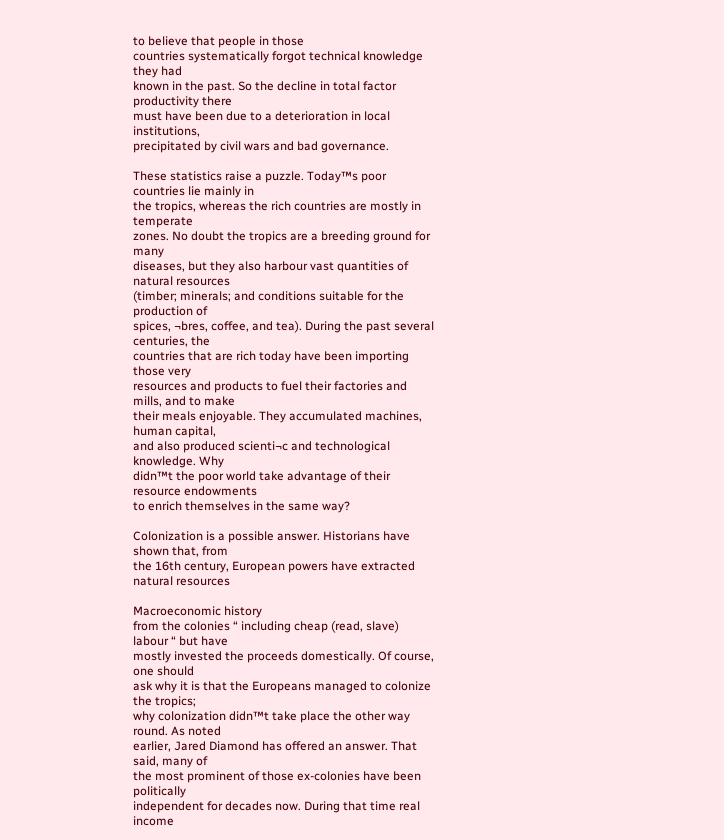to believe that people in those
countries systematically forgot technical knowledge they had
known in the past. So the decline in total factor productivity there
must have been due to a deterioration in local institutions,
precipitated by civil wars and bad governance.

These statistics raise a puzzle. Today™s poor countries lie mainly in
the tropics, whereas the rich countries are mostly in temperate
zones. No doubt the tropics are a breeding ground for many
diseases, but they also harbour vast quantities of natural resources
(timber; minerals; and conditions suitable for the production of
spices, ¬bres, coffee, and tea). During the past several centuries, the
countries that are rich today have been importing those very
resources and products to fuel their factories and mills, and to make
their meals enjoyable. They accumulated machines, human capital,
and also produced scienti¬c and technological knowledge. Why
didn™t the poor world take advantage of their resource endowments
to enrich themselves in the same way?

Colonization is a possible answer. Historians have shown that, from
the 16th century, European powers have extracted natural resources

Macroeconomic history
from the colonies “ including cheap (read, slave) labour “ but have
mostly invested the proceeds domestically. Of course, one should
ask why it is that the Europeans managed to colonize the tropics;
why colonization didn™t take place the other way round. As noted
earlier, Jared Diamond has offered an answer. That said, many of
the most prominent of those ex-colonies have been politically
independent for decades now. During that time real income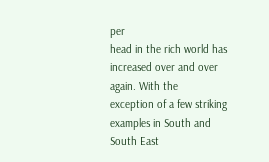per
head in the rich world has increased over and over again. With the
exception of a few striking examples in South and South East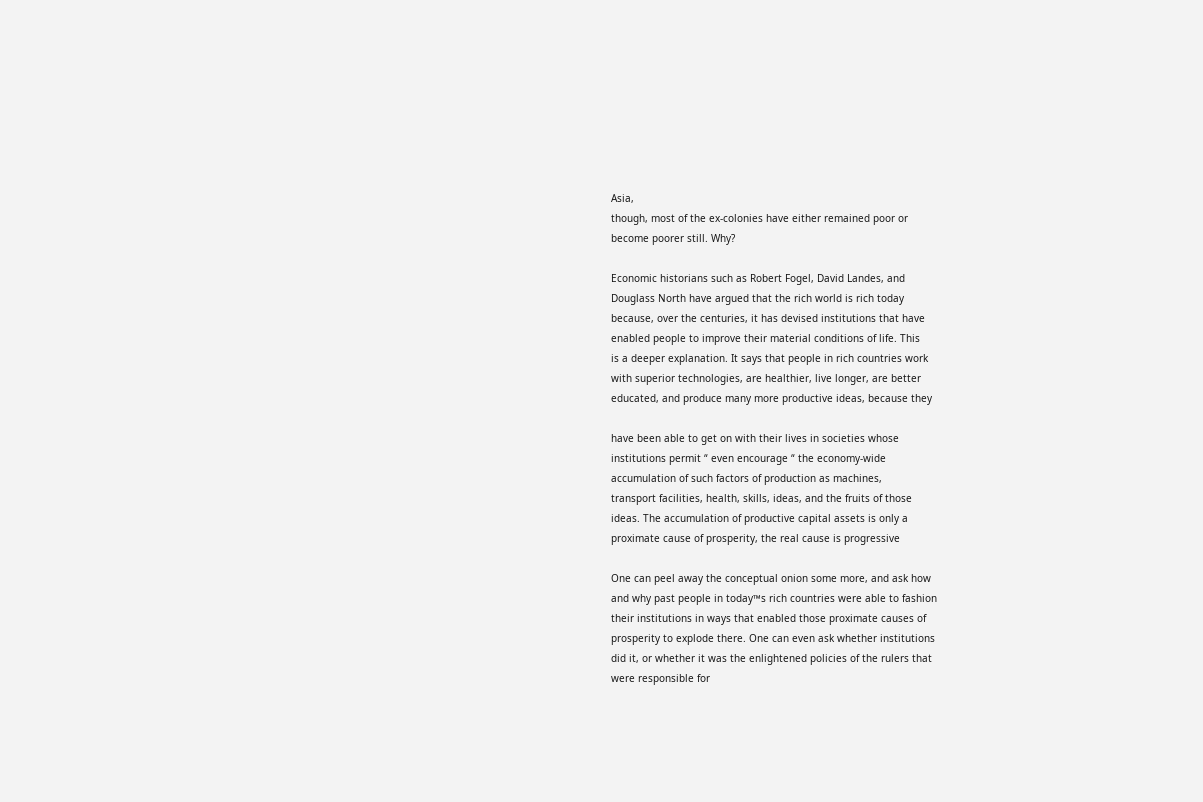Asia,
though, most of the ex-colonies have either remained poor or
become poorer still. Why?

Economic historians such as Robert Fogel, David Landes, and
Douglass North have argued that the rich world is rich today
because, over the centuries, it has devised institutions that have
enabled people to improve their material conditions of life. This
is a deeper explanation. It says that people in rich countries work
with superior technologies, are healthier, live longer, are better
educated, and produce many more productive ideas, because they

have been able to get on with their lives in societies whose
institutions permit “ even encourage “ the economy-wide
accumulation of such factors of production as machines,
transport facilities, health, skills, ideas, and the fruits of those
ideas. The accumulation of productive capital assets is only a
proximate cause of prosperity, the real cause is progressive

One can peel away the conceptual onion some more, and ask how
and why past people in today™s rich countries were able to fashion
their institutions in ways that enabled those proximate causes of
prosperity to explode there. One can even ask whether institutions
did it, or whether it was the enlightened policies of the rulers that
were responsible for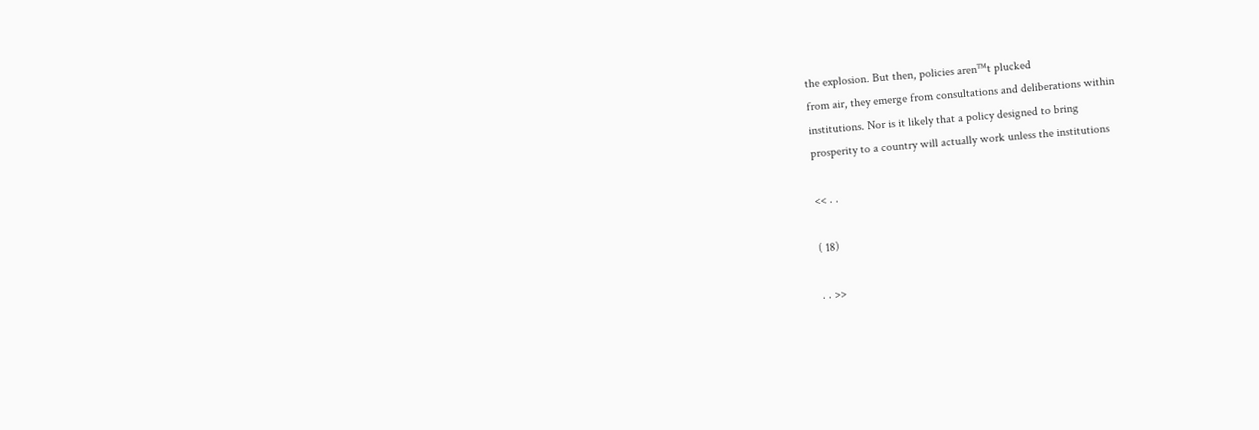the explosion. But then, policies aren™t plucked
from air, they emerge from consultations and deliberations within
institutions. Nor is it likely that a policy designed to bring
prosperity to a country will actually work unless the institutions

<< . .

( 18)

. . >>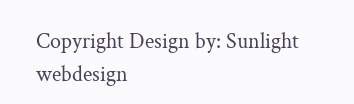Copyright Design by: Sunlight webdesign